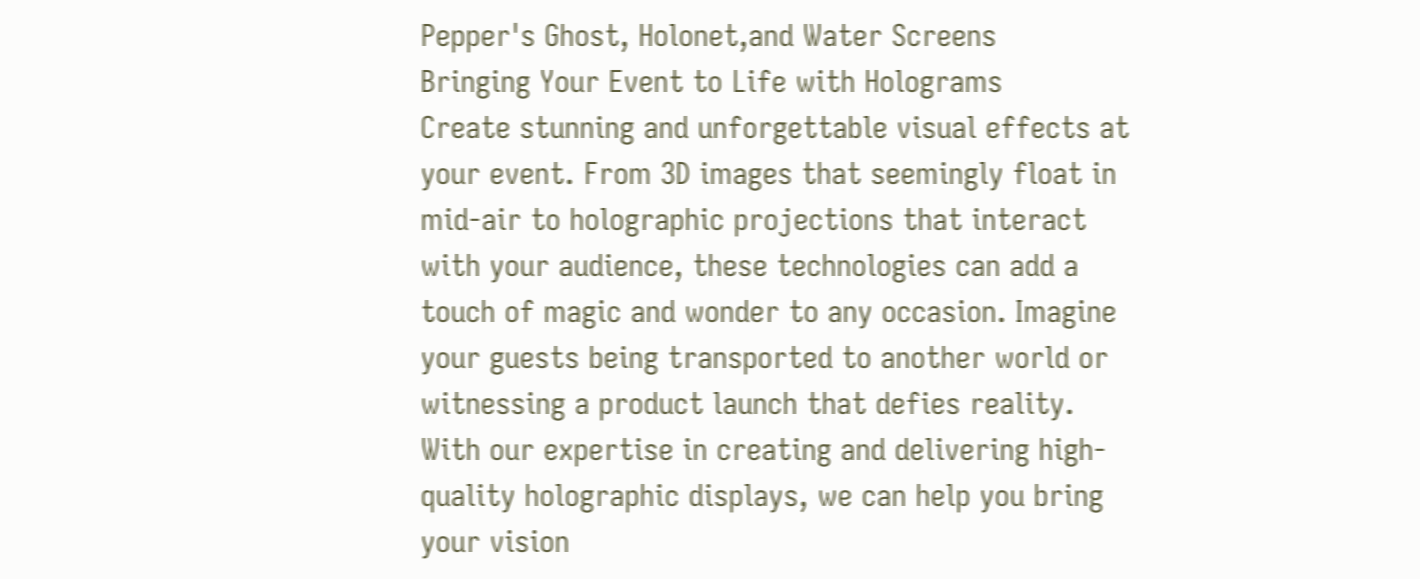Pepper's Ghost, Holonet,and Water Screens
Bringing Your Event to Life with Holograms
Create stunning and unforgettable visual effects at your event. From 3D images that seemingly float in mid-air to holographic projections that interact with your audience, these technologies can add a touch of magic and wonder to any occasion. Imagine your guests being transported to another world or witnessing a product launch that defies reality. With our expertise in creating and delivering high-quality holographic displays, we can help you bring your vision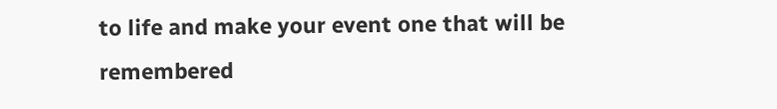to life and make your event one that will be remembered